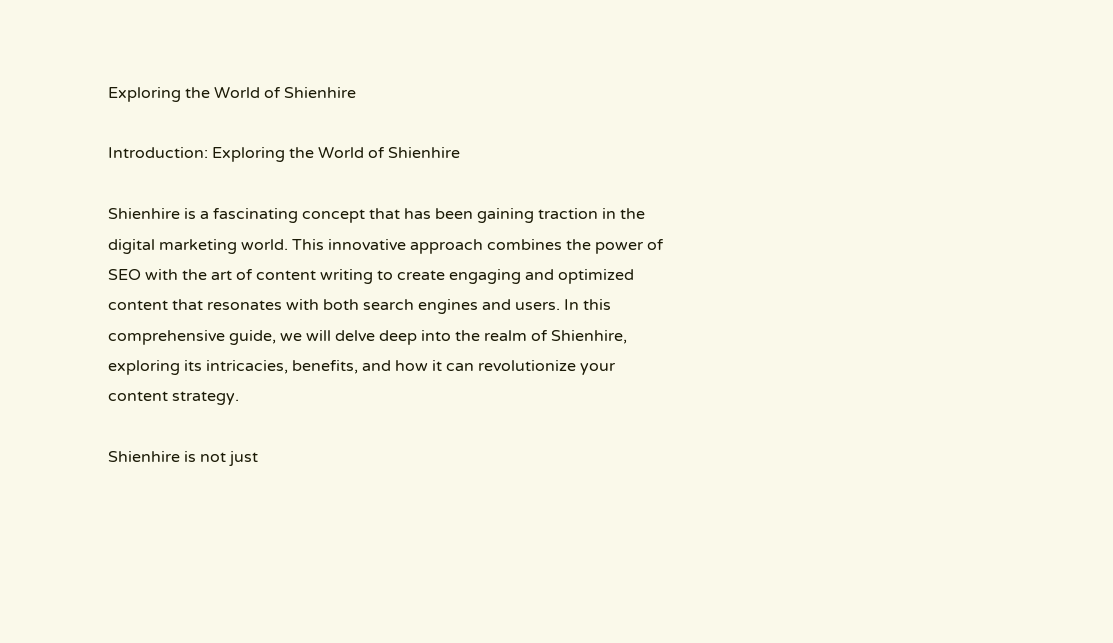Exploring the World of Shienhire

Introduction: Exploring the World of Shienhire

Shienhire is a fascinating concept that has been gaining traction in the digital marketing world. This innovative approach combines the power of SEO with the art of content writing to create engaging and optimized content that resonates with both search engines and users. In this comprehensive guide, we will delve deep into the realm of Shienhire, exploring its intricacies, benefits, and how it can revolutionize your content strategy.

Shienhire is not just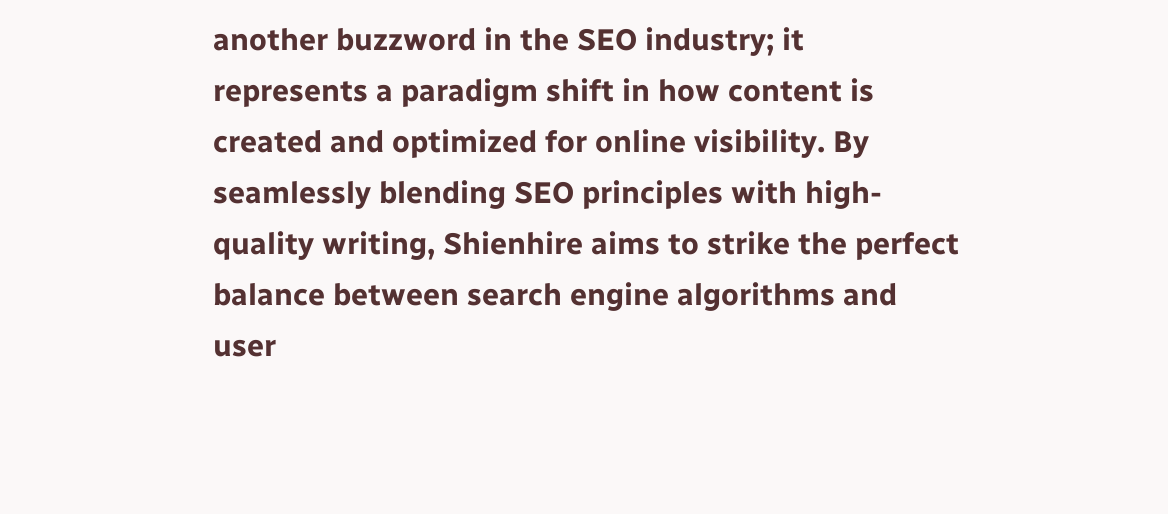another buzzword in the SEO industry; it represents a paradigm shift in how content is created and optimized for online visibility. By seamlessly blending SEO principles with high-quality writing, Shienhire aims to strike the perfect balance between search engine algorithms and user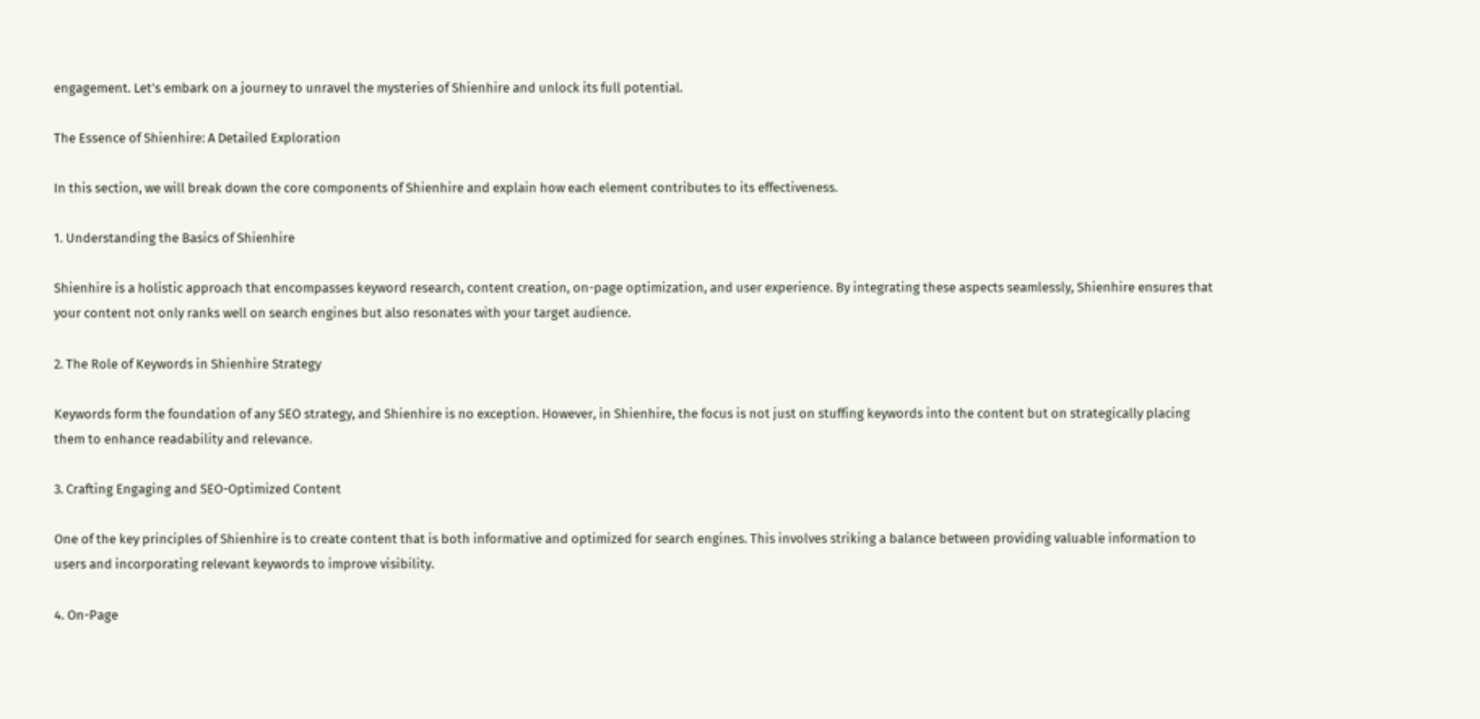engagement. Let’s embark on a journey to unravel the mysteries of Shienhire and unlock its full potential.

The Essence of Shienhire: A Detailed Exploration

In this section, we will break down the core components of Shienhire and explain how each element contributes to its effectiveness.

1. Understanding the Basics of Shienhire

Shienhire is a holistic approach that encompasses keyword research, content creation, on-page optimization, and user experience. By integrating these aspects seamlessly, Shienhire ensures that your content not only ranks well on search engines but also resonates with your target audience.

2. The Role of Keywords in Shienhire Strategy

Keywords form the foundation of any SEO strategy, and Shienhire is no exception. However, in Shienhire, the focus is not just on stuffing keywords into the content but on strategically placing them to enhance readability and relevance.

3. Crafting Engaging and SEO-Optimized Content

One of the key principles of Shienhire is to create content that is both informative and optimized for search engines. This involves striking a balance between providing valuable information to users and incorporating relevant keywords to improve visibility.

4. On-Page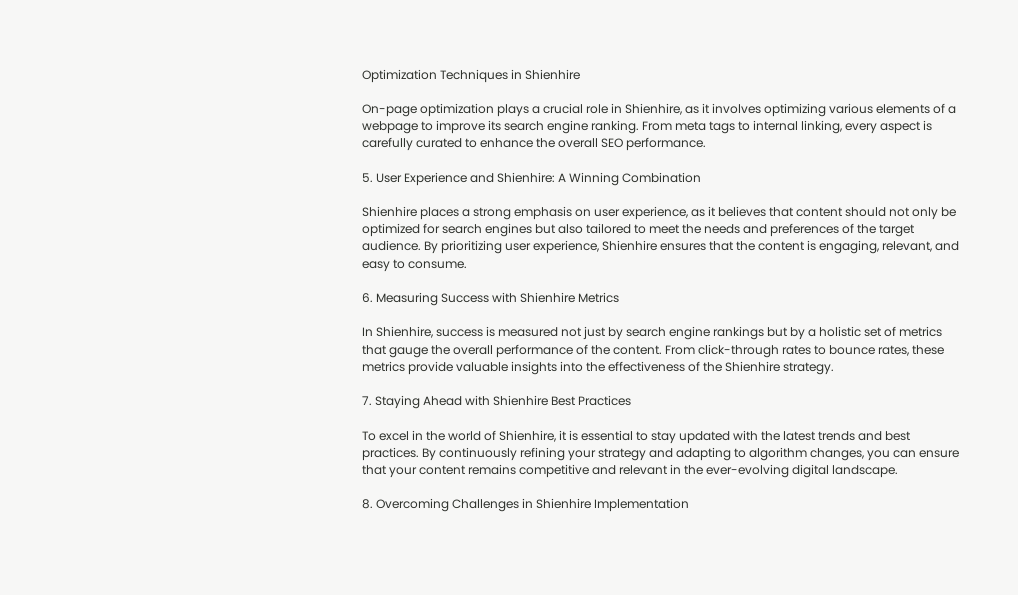Optimization Techniques in Shienhire

On-page optimization plays a crucial role in Shienhire, as it involves optimizing various elements of a webpage to improve its search engine ranking. From meta tags to internal linking, every aspect is carefully curated to enhance the overall SEO performance.

5. User Experience and Shienhire: A Winning Combination

Shienhire places a strong emphasis on user experience, as it believes that content should not only be optimized for search engines but also tailored to meet the needs and preferences of the target audience. By prioritizing user experience, Shienhire ensures that the content is engaging, relevant, and easy to consume.

6. Measuring Success with Shienhire Metrics

In Shienhire, success is measured not just by search engine rankings but by a holistic set of metrics that gauge the overall performance of the content. From click-through rates to bounce rates, these metrics provide valuable insights into the effectiveness of the Shienhire strategy.

7. Staying Ahead with Shienhire Best Practices

To excel in the world of Shienhire, it is essential to stay updated with the latest trends and best practices. By continuously refining your strategy and adapting to algorithm changes, you can ensure that your content remains competitive and relevant in the ever-evolving digital landscape.

8. Overcoming Challenges in Shienhire Implementation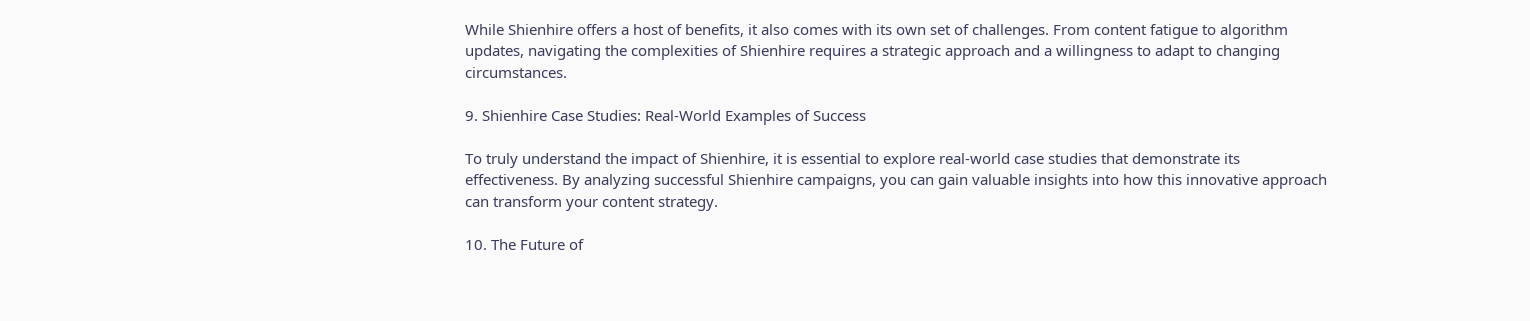While Shienhire offers a host of benefits, it also comes with its own set of challenges. From content fatigue to algorithm updates, navigating the complexities of Shienhire requires a strategic approach and a willingness to adapt to changing circumstances.

9. Shienhire Case Studies: Real-World Examples of Success

To truly understand the impact of Shienhire, it is essential to explore real-world case studies that demonstrate its effectiveness. By analyzing successful Shienhire campaigns, you can gain valuable insights into how this innovative approach can transform your content strategy.

10. The Future of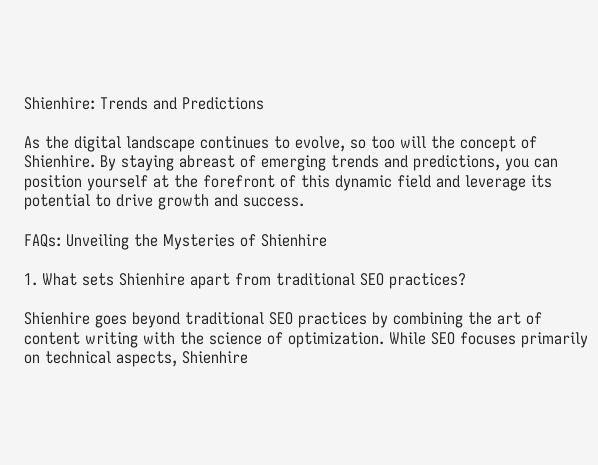Shienhire: Trends and Predictions

As the digital landscape continues to evolve, so too will the concept of Shienhire. By staying abreast of emerging trends and predictions, you can position yourself at the forefront of this dynamic field and leverage its potential to drive growth and success.

FAQs: Unveiling the Mysteries of Shienhire

1. What sets Shienhire apart from traditional SEO practices?

Shienhire goes beyond traditional SEO practices by combining the art of content writing with the science of optimization. While SEO focuses primarily on technical aspects, Shienhire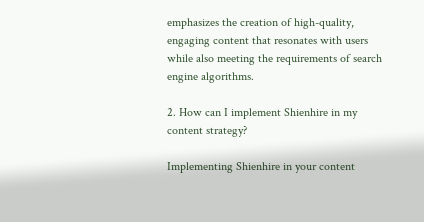emphasizes the creation of high-quality, engaging content that resonates with users while also meeting the requirements of search engine algorithms.

2. How can I implement Shienhire in my content strategy?

Implementing Shienhire in your content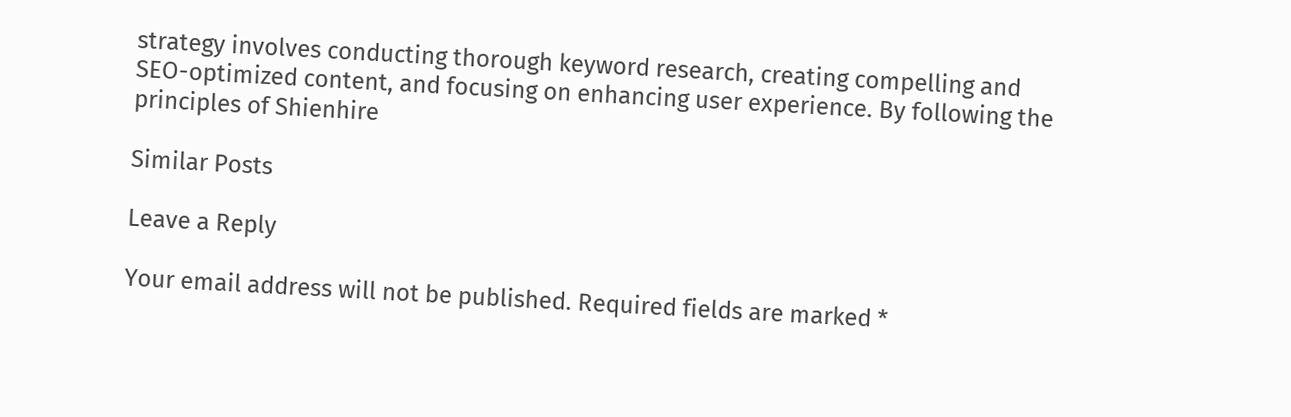strategy involves conducting thorough keyword research, creating compelling and SEO-optimized content, and focusing on enhancing user experience. By following the principles of Shienhire

Similar Posts

Leave a Reply

Your email address will not be published. Required fields are marked *